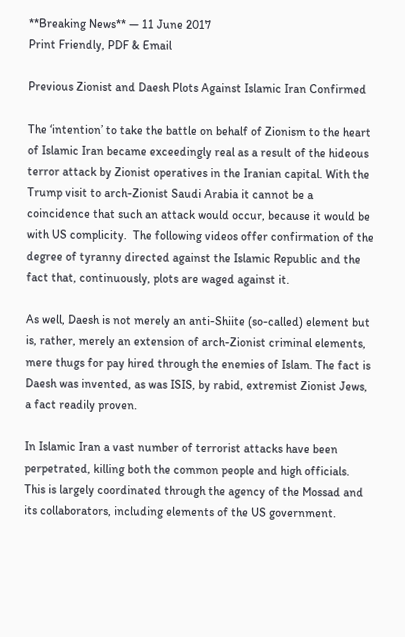**Breaking News** — 11 June 2017
Print Friendly, PDF & Email

Previous Zionist and Daesh Plots Against Islamic Iran Confirmed

The ‘intention’ to take the battle on behalf of Zionism to the heart of Islamic Iran became exceedingly real as a result of the hideous terror attack by Zionist operatives in the Iranian capital. With the Trump visit to arch-Zionist Saudi Arabia it cannot be a coincidence that such an attack would occur, because it would be with US complicity.  The following videos offer confirmation of the degree of tyranny directed against the Islamic Republic and the fact that, continuously, plots are waged against it.

As well, Daesh is not merely an anti-Shiite (so-called) element but is, rather, merely an extension of arch-Zionist criminal elements, mere thugs for pay hired through the enemies of Islam. The fact is Daesh was invented, as was ISIS, by rabid, extremist Zionist Jews, a fact readily proven.

In Islamic Iran a vast number of terrorist attacks have been perpetrated, killing both the common people and high officials. This is largely coordinated through the agency of the Mossad and its collaborators, including elements of the US government.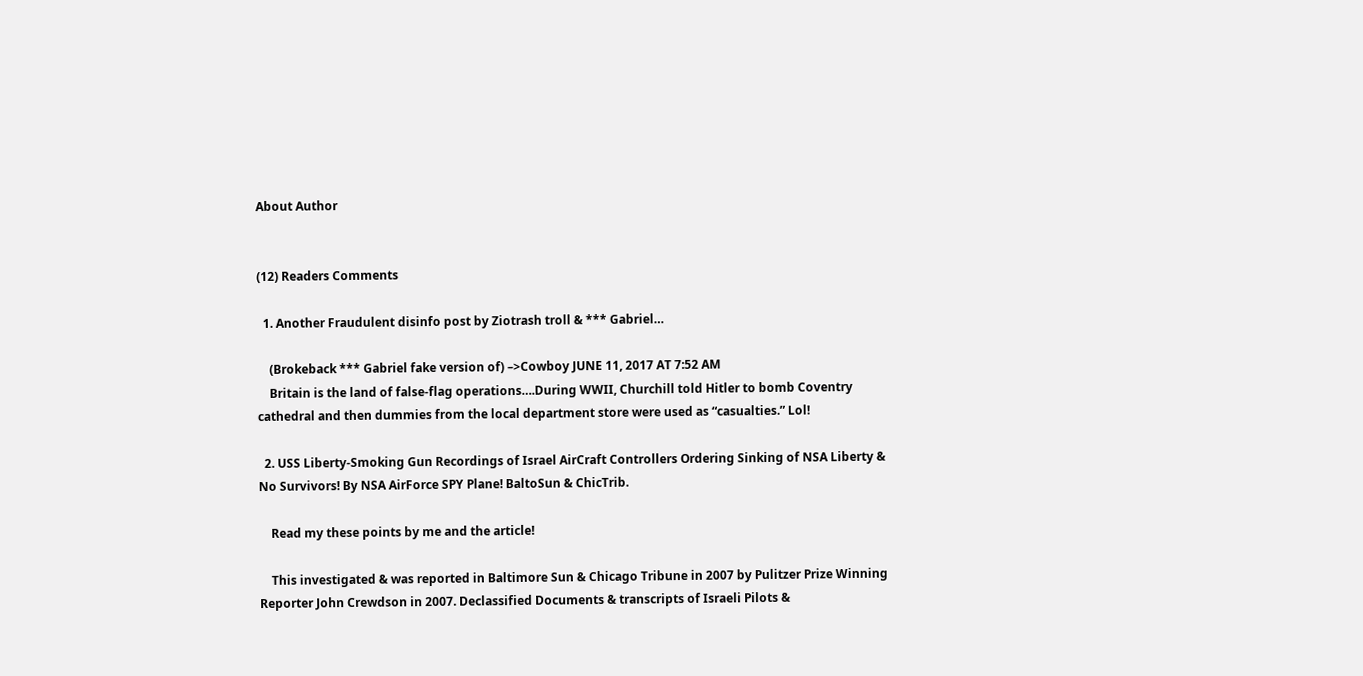About Author


(12) Readers Comments

  1. Another Fraudulent disinfo post by Ziotrash troll & *** Gabriel…

    (Brokeback *** Gabriel fake version of) –>Cowboy JUNE 11, 2017 AT 7:52 AM
    Britain is the land of false-flag operations….During WWII, Churchill told Hitler to bomb Coventry cathedral and then dummies from the local department store were used as “casualties.” Lol!

  2. USS Liberty-Smoking Gun Recordings of Israel AirCraft Controllers Ordering Sinking of NSA Liberty & No Survivors! By NSA AirForce SPY Plane! BaltoSun & ChicTrib.

    Read my these points by me and the article!

    This investigated & was reported in Baltimore Sun & Chicago Tribune in 2007 by Pulitzer Prize Winning Reporter John Crewdson in 2007. Declassified Documents & transcripts of Israeli Pilots &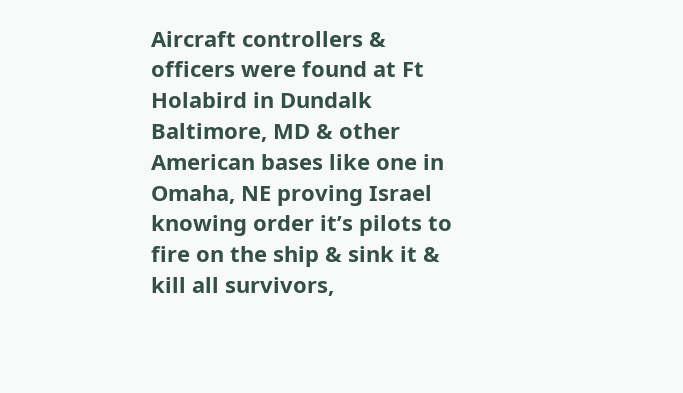Aircraft controllers & officers were found at Ft Holabird in Dundalk Baltimore, MD & other American bases like one in Omaha, NE proving Israel knowing order it’s pilots to fire on the ship & sink it & kill all survivors,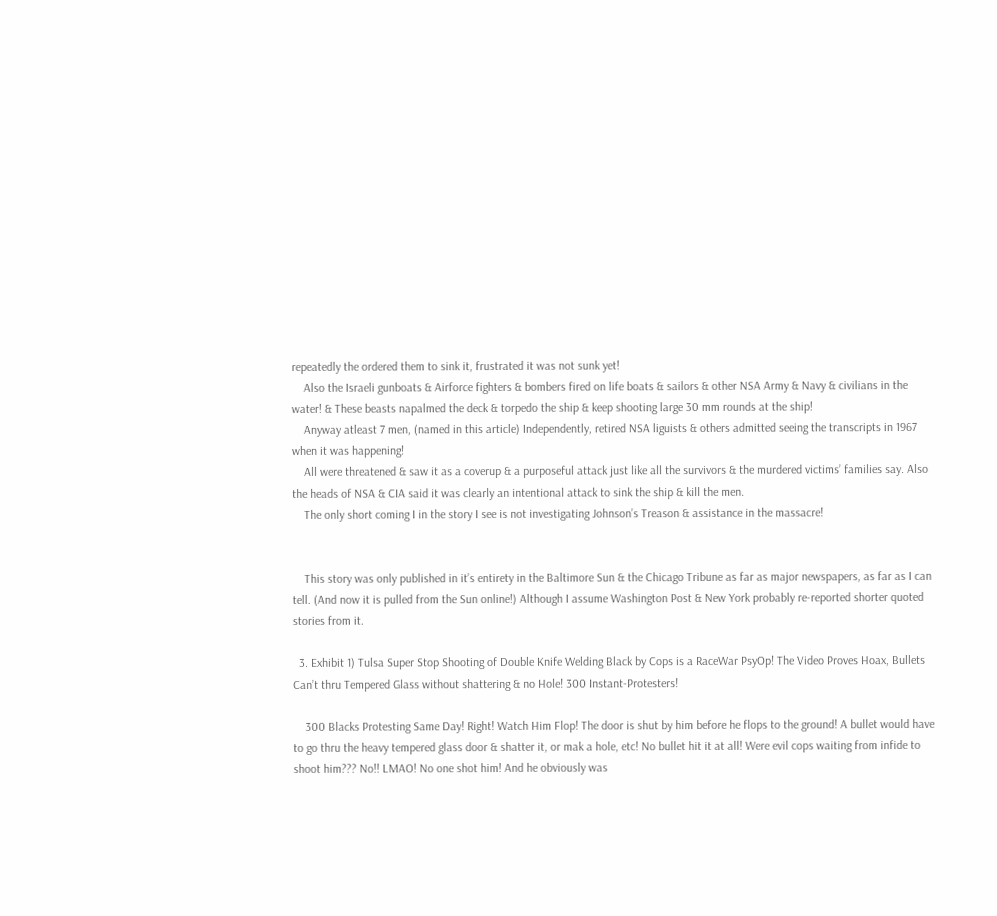repeatedly the ordered them to sink it, frustrated it was not sunk yet!
    Also the Israeli gunboats & Airforce fighters & bombers fired on life boats & sailors & other NSA Army & Navy & civilians in the water! & These beasts napalmed the deck & torpedo the ship & keep shooting large 30 mm rounds at the ship!
    Anyway atleast 7 men, (named in this article) Independently, retired NSA liguists & others admitted seeing the transcripts in 1967 when it was happening!
    All were threatened & saw it as a coverup & a purposeful attack just like all the survivors & the murdered victims’ families say. Also the heads of NSA & CIA said it was clearly an intentional attack to sink the ship & kill the men.
    The only short coming I in the story I see is not investigating Johnson’s Treason & assistance in the massacre!


    This story was only published in it’s entirety in the Baltimore Sun & the Chicago Tribune as far as major newspapers, as far as I can tell. (And now it is pulled from the Sun online!) Although I assume Washington Post & New York probably re-reported shorter quoted stories from it.

  3. Exhibit 1) Tulsa Super Stop Shooting of Double Knife Welding Black by Cops is a RaceWar PsyOp! The Video Proves Hoax, Bullets Can’t thru Tempered Glass without shattering & no Hole! 300 Instant-Protesters!

    300 Blacks Protesting Same Day! Right! Watch Him Flop! The door is shut by him before he flops to the ground! A bullet would have to go thru the heavy tempered glass door & shatter it, or mak a hole, etc! No bullet hit it at all! Were evil cops waiting from infide to shoot him??? No!! LMAO! No one shot him! And he obviously was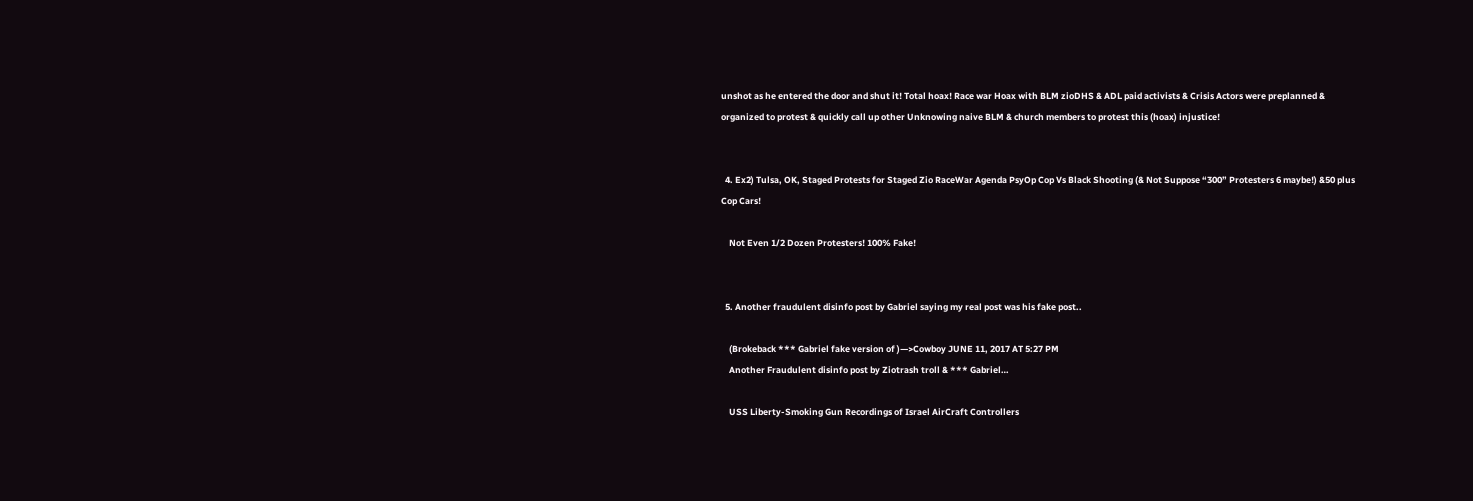unshot as he entered the door and shut it! Total hoax! Race war Hoax with BLM zioDHS & ADL paid activists & Crisis Actors were preplanned & organized to protest & quickly call up other Unknowing naive BLM & church members to protest this (hoax) injustice!


  4. Ex2) Tulsa, OK, Staged Protests for Staged Zio RaceWar Agenda PsyOp Cop Vs Black Shooting (& Not Suppose “300” Protesters 6 maybe!) &50 plus Cop Cars!

    Not Even 1/2 Dozen Protesters! 100% Fake!


  5. Another fraudulent disinfo post by Gabriel saying my real post was his fake post..

    (Brokeback *** Gabriel fake version of )—>Cowboy JUNE 11, 2017 AT 5:27 PM
    Another Fraudulent disinfo post by Ziotrash troll & *** Gabriel…

    USS Liberty-Smoking Gun Recordings of Israel AirCraft Controllers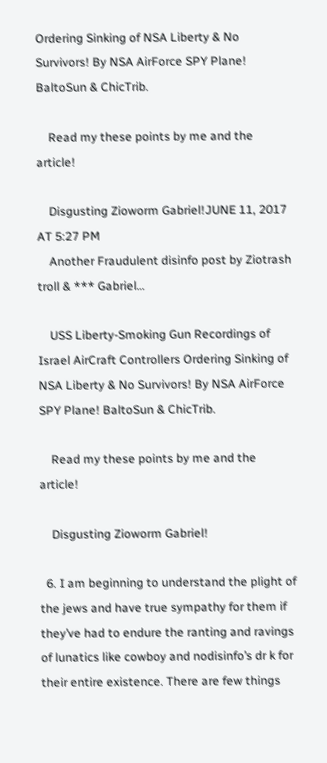Ordering Sinking of NSA Liberty & No Survivors! By NSA AirForce SPY Plane! BaltoSun & ChicTrib.

    Read my these points by me and the article!

    Disgusting Zioworm Gabriel!JUNE 11, 2017 AT 5:27 PM
    Another Fraudulent disinfo post by Ziotrash troll & *** Gabriel…

    USS Liberty-Smoking Gun Recordings of Israel AirCraft Controllers Ordering Sinking of NSA Liberty & No Survivors! By NSA AirForce SPY Plane! BaltoSun & ChicTrib.

    Read my these points by me and the article!

    Disgusting Zioworm Gabriel!

  6. I am beginning to understand the plight of the jews and have true sympathy for them if they’ve had to endure the ranting and ravings of lunatics like cowboy and nodisinfo’s dr k for their entire existence. There are few things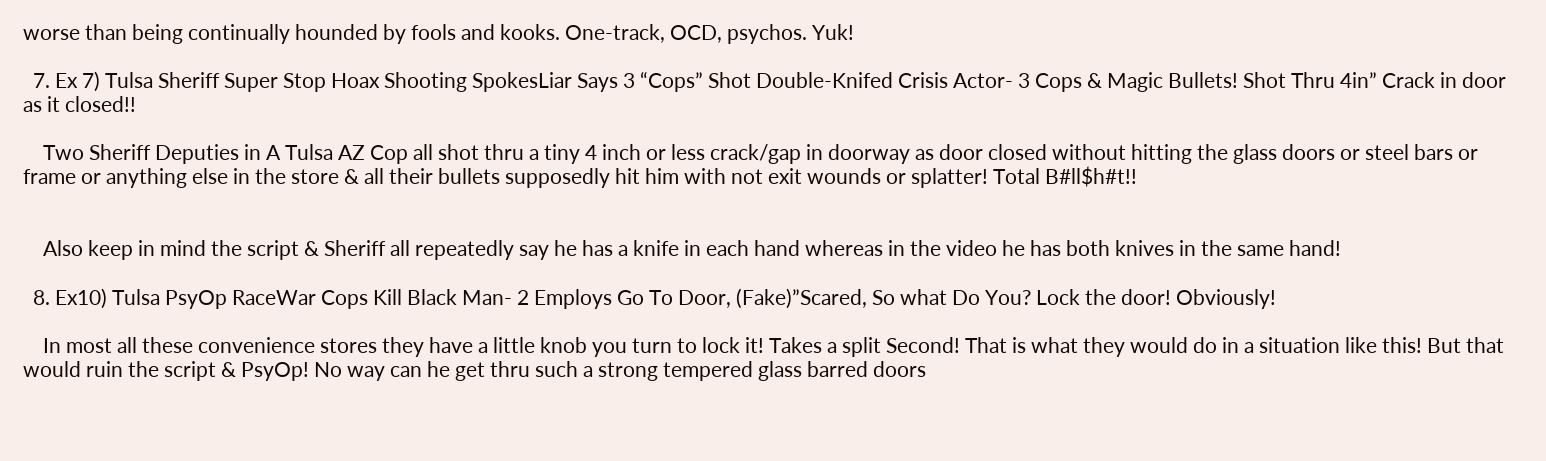worse than being continually hounded by fools and kooks. One-track, OCD, psychos. Yuk!

  7. Ex 7) Tulsa Sheriff Super Stop Hoax Shooting SpokesLiar Says 3 “Cops” Shot Double-Knifed Crisis Actor- 3 Cops & Magic Bullets! Shot Thru 4in” Crack in door as it closed!!

    Two Sheriff Deputies in A Tulsa AZ Cop all shot thru a tiny 4 inch or less crack/gap in doorway as door closed without hitting the glass doors or steel bars or frame or anything else in the store & all their bullets supposedly hit him with not exit wounds or splatter! Total B#ll$h#t!!


    Also keep in mind the script & Sheriff all repeatedly say he has a knife in each hand whereas in the video he has both knives in the same hand!

  8. Ex10) Tulsa PsyOp RaceWar Cops Kill Black Man- 2 Employs Go To Door, (Fake)”Scared, So what Do You? Lock the door! Obviously!

    In most all these convenience stores they have a little knob you turn to lock it! Takes a split Second! That is what they would do in a situation like this! But that would ruin the script & PsyOp! No way can he get thru such a strong tempered glass barred doors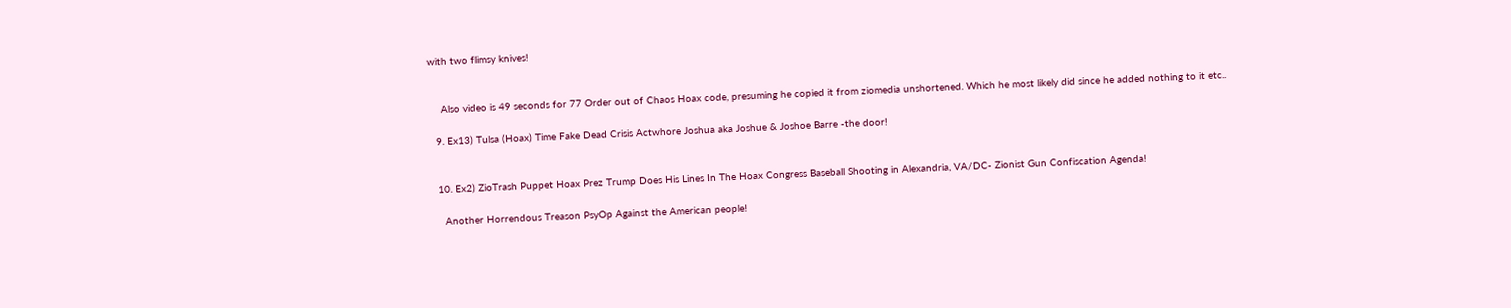with two flimsy knives!


    Also video is 49 seconds for 77 Order out of Chaos Hoax code, presuming he copied it from ziomedia unshortened. Which he most likely did since he added nothing to it etc..

  9. Ex13) Tulsa (Hoax) Time Fake Dead Crisis Actwhore Joshua aka Joshue & Joshoe Barre -the door!


  10. Ex2) ZioTrash Puppet Hoax Prez Trump Does His Lines In The Hoax Congress Baseball Shooting in Alexandria, VA/DC- Zionist Gun Confiscation Agenda!

    Another Horrendous Treason PsyOp Against the American people!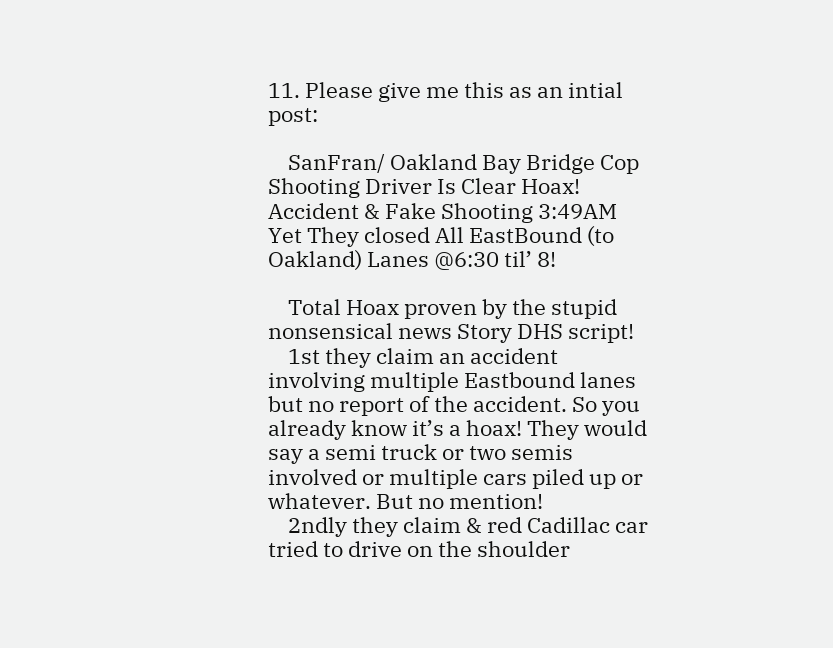11. Please give me this as an intial post:

    SanFran/ Oakland Bay Bridge Cop Shooting Driver Is Clear Hoax! Accident & Fake Shooting 3:49AM Yet They closed All EastBound (to Oakland) Lanes @6:30 til’ 8!

    Total Hoax proven by the stupid nonsensical news Story DHS script!
    1st they claim an accident involving multiple Eastbound lanes but no report of the accident. So you already know it’s a hoax! They would say a semi truck or two semis involved or multiple cars piled up or whatever. But no mention!
    2ndly they claim & red Cadillac car tried to drive on the shoulder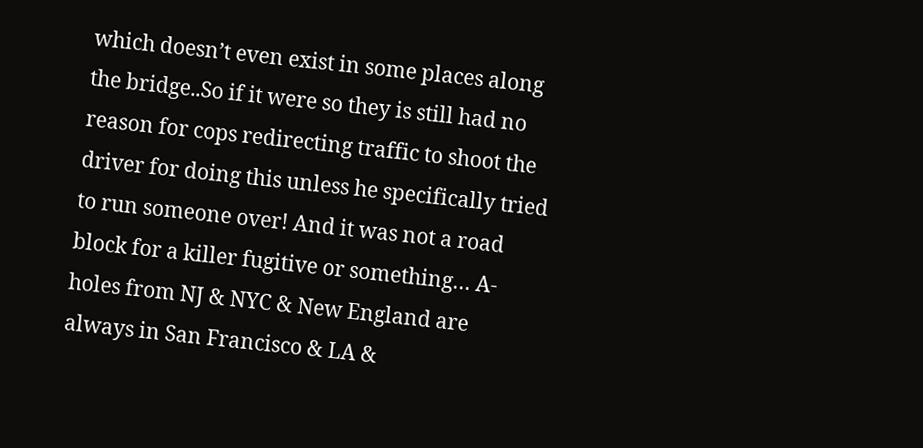which doesn’t even exist in some places along the bridge..So if it were so they is still had no reason for cops redirecting traffic to shoot the driver for doing this unless he specifically tried to run someone over! And it was not a road block for a killer fugitive or something… A-holes from NJ & NYC & New England are always in San Francisco & LA &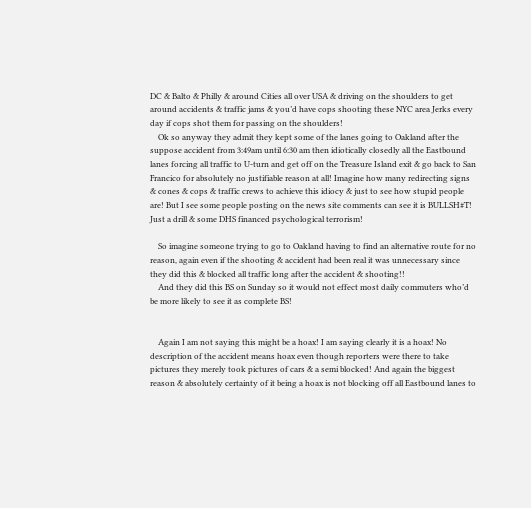DC & Balto & Philly & around Cities all over USA & driving on the shoulders to get around accidents & traffic jams & you’d have cops shooting these NYC area Jerks every day if cops shot them for passing on the shoulders!
    Ok so anyway they admit they kept some of the lanes going to Oakland after the suppose accident from 3:49am until 6:30 am then idiotically closedly all the Eastbound lanes forcing all traffic to U-turn and get off on the Treasure Island exit & go back to San Francico for absolutely no justifiable reason at all! Imagine how many redirecting signs & cones & cops & traffic crews to achieve this idiocy & just to see how stupid people are! But I see some people posting on the news site comments can see it is BULLSH#T! Just a drill & some DHS financed psychological terrorism!

    So imagine someone trying to go to Oakland having to find an alternative route for no reason, again even if the shooting & accident had been real it was unnecessary since they did this & blocked all traffic long after the accident & shooting!!
    And they did this BS on Sunday so it would not effect most daily commuters who’d be more likely to see it as complete BS!


    Again I am not saying this might be a hoax! I am saying clearly it is a hoax! No description of the accident means hoax even though reporters were there to take pictures they merely took pictures of cars & a semi blocked! And again the biggest reason & absolutely certainty of it being a hoax is not blocking off all Eastbound lanes to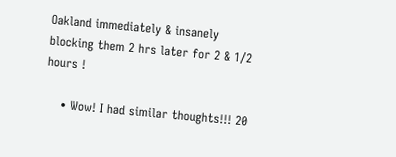Oakland immediately & insanely blocking them 2 hrs later for 2 & 1/2 hours !

    • Wow! I had similar thoughts!!! 20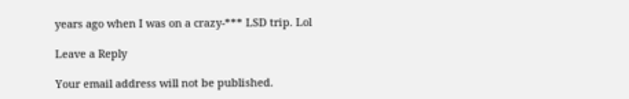years ago when I was on a crazy-*** LSD trip. Lol

Leave a Reply

Your email address will not be published.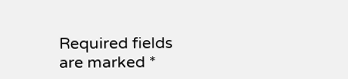Required fields are marked *